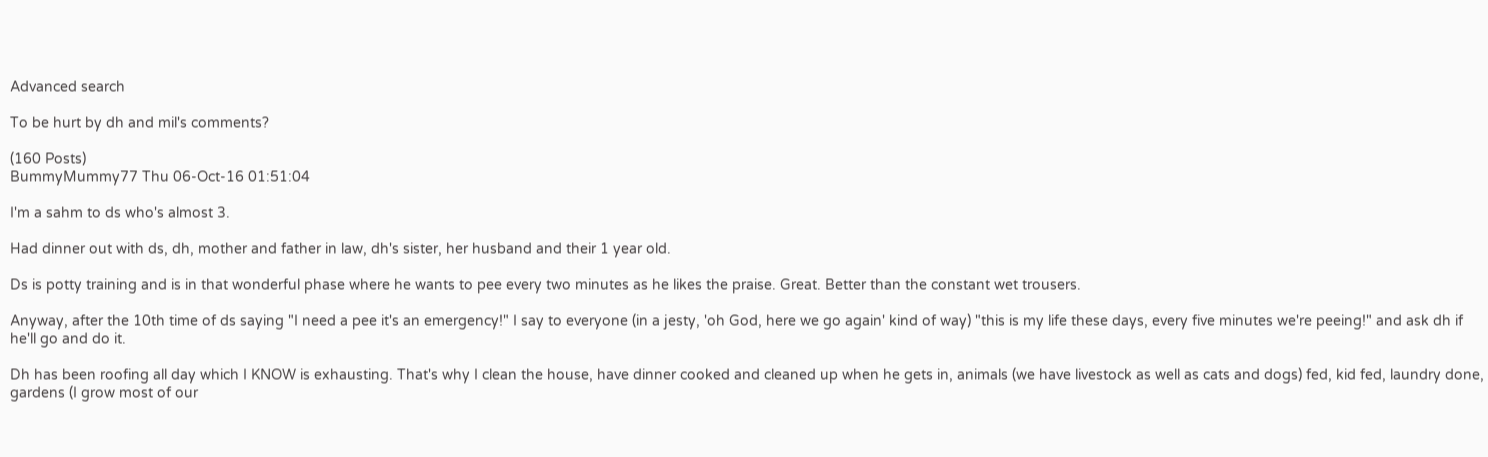Advanced search

To be hurt by dh and mil's comments?

(160 Posts)
BummyMummy77 Thu 06-Oct-16 01:51:04

I'm a sahm to ds who's almost 3.

Had dinner out with ds, dh, mother and father in law, dh's sister, her husband and their 1 year old.

Ds is potty training and is in that wonderful phase where he wants to pee every two minutes as he likes the praise. Great. Better than the constant wet trousers.

Anyway, after the 10th time of ds saying "I need a pee it's an emergency!" I say to everyone (in a jesty, 'oh God, here we go again' kind of way) "this is my life these days, every five minutes we're peeing!" and ask dh if he'll go and do it.

Dh has been roofing all day which I KNOW is exhausting. That's why I clean the house, have dinner cooked and cleaned up when he gets in, animals (we have livestock as well as cats and dogs) fed, kid fed, laundry done, gardens (I grow most of our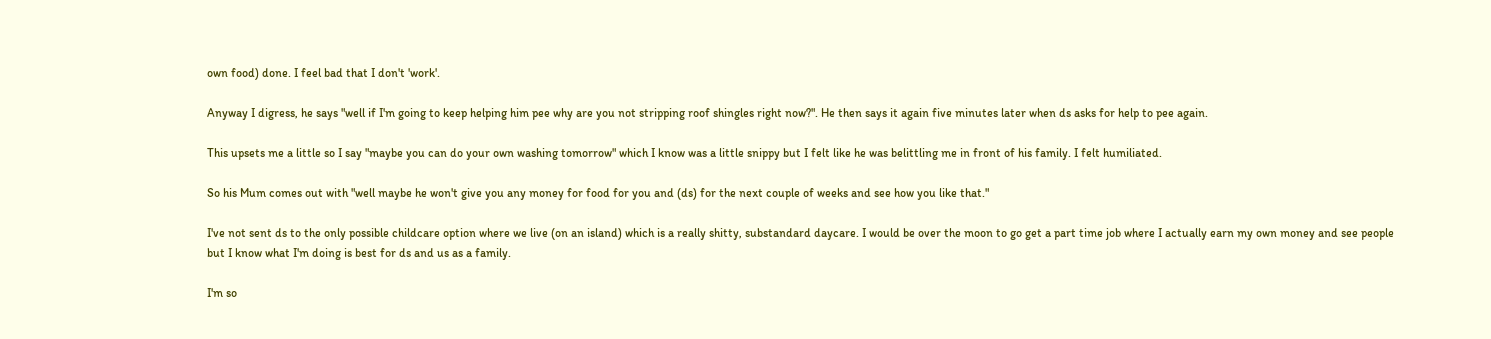own food) done. I feel bad that I don't 'work'.

Anyway I digress, he says "well if I'm going to keep helping him pee why are you not stripping roof shingles right now?". He then says it again five minutes later when ds asks for help to pee again.

This upsets me a little so I say "maybe you can do your own washing tomorrow" which I know was a little snippy but I felt like he was belittling me in front of his family. I felt humiliated.

So his Mum comes out with "well maybe he won't give you any money for food for you and (ds) for the next couple of weeks and see how you like that."

I've not sent ds to the only possible childcare option where we live (on an island) which is a really shitty, substandard daycare. I would be over the moon to go get a part time job where I actually earn my own money and see people but I know what I'm doing is best for ds and us as a family.

I'm so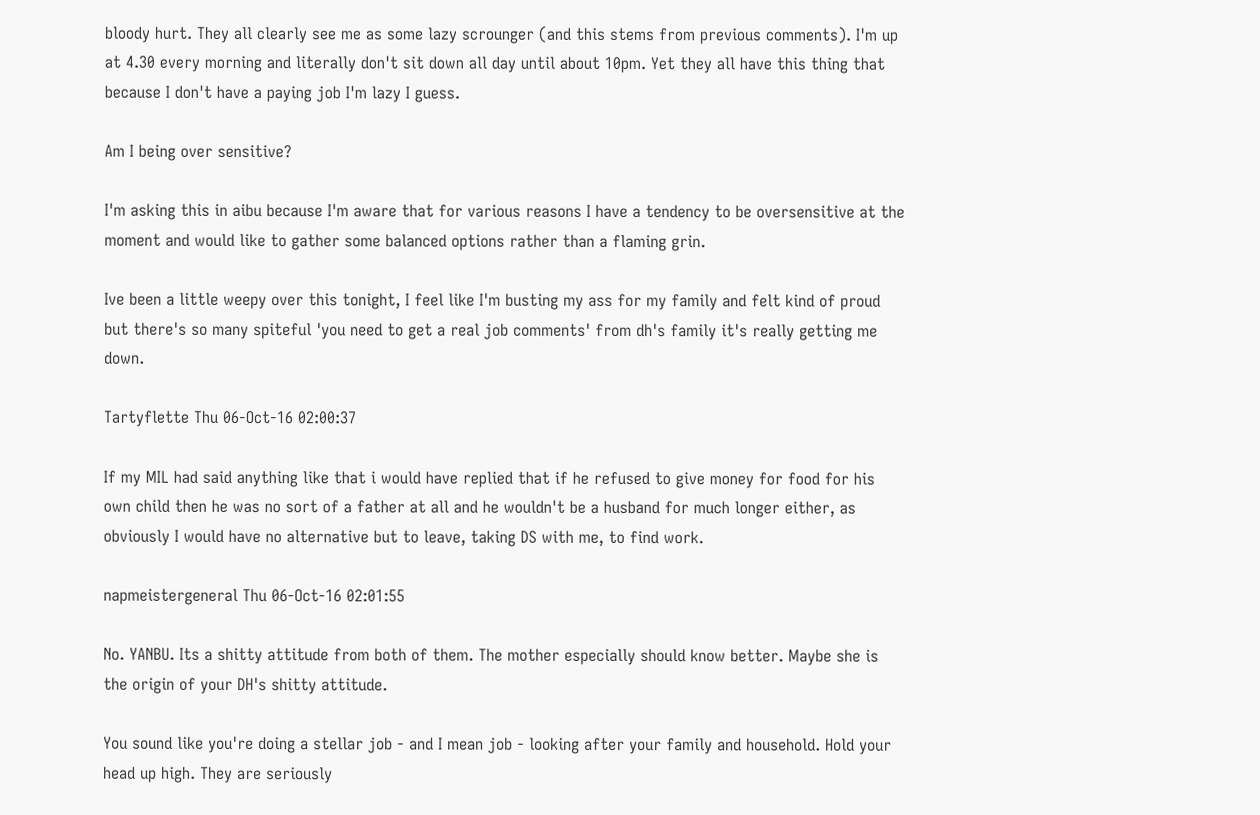bloody hurt. They all clearly see me as some lazy scrounger (and this stems from previous comments). I'm up at 4.30 every morning and literally don't sit down all day until about 10pm. Yet they all have this thing that because I don't have a paying job I'm lazy I guess.

Am I being over sensitive?

I'm asking this in aibu because I'm aware that for various reasons I have a tendency to be oversensitive at the moment and would like to gather some balanced options rather than a flaming grin.

Ive been a little weepy over this tonight, I feel like I'm busting my ass for my family and felt kind of proud but there's so many spiteful 'you need to get a real job comments' from dh's family it's really getting me down.

Tartyflette Thu 06-Oct-16 02:00:37

If my MIL had said anything like that i would have replied that if he refused to give money for food for his own child then he was no sort of a father at all and he wouldn't be a husband for much longer either, as obviously I would have no alternative but to leave, taking DS with me, to find work.

napmeistergeneral Thu 06-Oct-16 02:01:55

No. YANBU. Its a shitty attitude from both of them. The mother especially should know better. Maybe she is the origin of your DH's shitty attitude.

You sound like you're doing a stellar job - and I mean job - looking after your family and household. Hold your head up high. They are seriously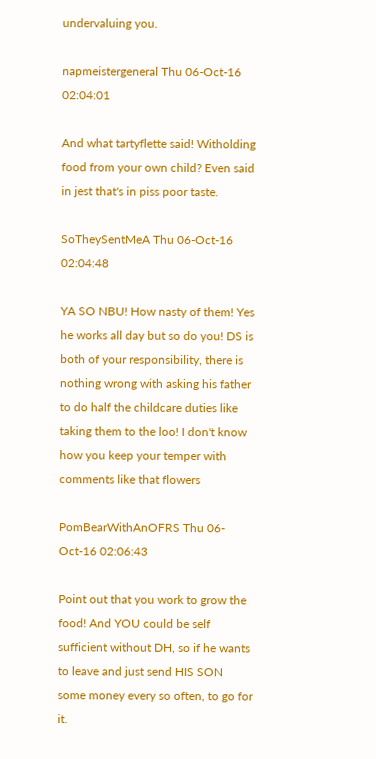undervaluing you.

napmeistergeneral Thu 06-Oct-16 02:04:01

And what tartyflette said! Witholding food from your own child? Even said in jest that's in piss poor taste.

SoTheySentMeA Thu 06-Oct-16 02:04:48

YA SO NBU! How nasty of them! Yes he works all day but so do you! DS is both of your responsibility, there is nothing wrong with asking his father to do half the childcare duties like taking them to the loo! I don't know how you keep your temper with comments like that flowers

PomBearWithAnOFRS Thu 06-Oct-16 02:06:43

Point out that you work to grow the food! And YOU could be self sufficient without DH, so if he wants to leave and just send HIS SON some money every so often, to go for it.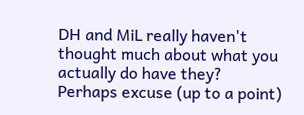DH and MiL really haven't thought much about what you actually do have they?
Perhaps excuse (up to a point)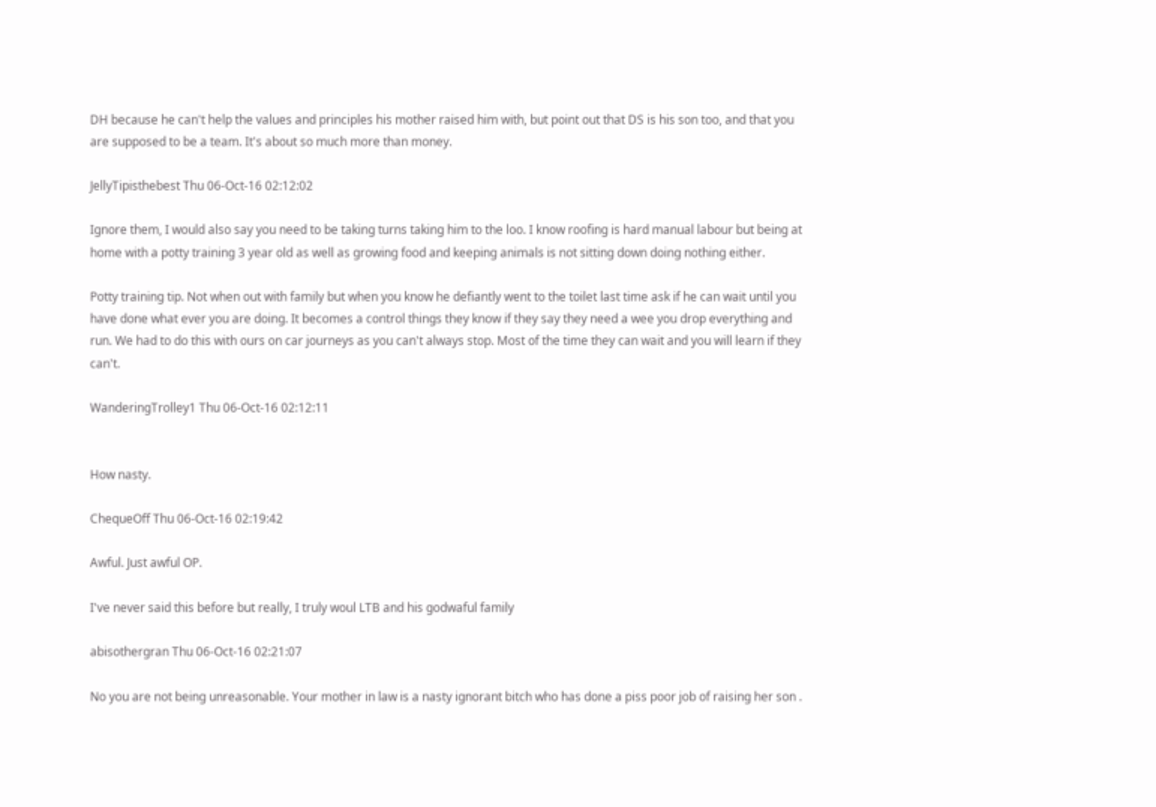DH because he can't help the values and principles his mother raised him with, but point out that DS is his son too, and that you are supposed to be a team. It's about so much more than money.

JellyTipisthebest Thu 06-Oct-16 02:12:02

Ignore them, I would also say you need to be taking turns taking him to the loo. I know roofing is hard manual labour but being at home with a potty training 3 year old as well as growing food and keeping animals is not sitting down doing nothing either.

Potty training tip. Not when out with family but when you know he defiantly went to the toilet last time ask if he can wait until you have done what ever you are doing. It becomes a control things they know if they say they need a wee you drop everything and run. We had to do this with ours on car journeys as you can't always stop. Most of the time they can wait and you will learn if they can't.

WanderingTrolley1 Thu 06-Oct-16 02:12:11


How nasty.

ChequeOff Thu 06-Oct-16 02:19:42

Awful. Just awful OP.

I've never said this before but really, I truly woul LTB and his godwaful family

abisothergran Thu 06-Oct-16 02:21:07

No you are not being unreasonable. Your mother in law is a nasty ignorant bitch who has done a piss poor job of raising her son .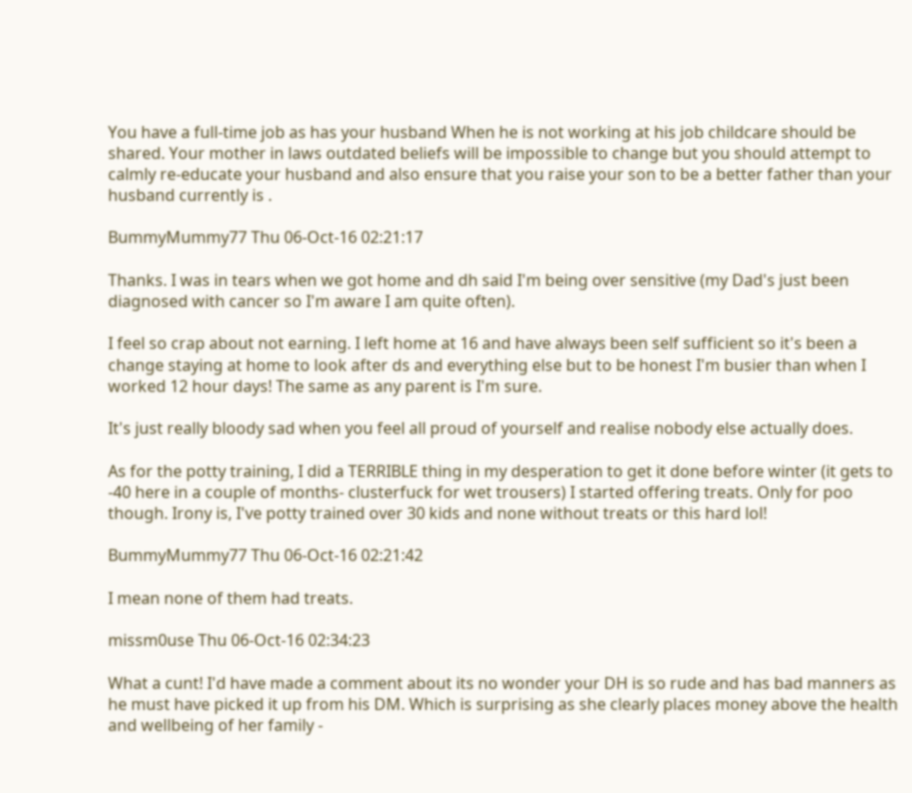You have a full-time job as has your husband When he is not working at his job childcare should be shared. Your mother in laws outdated beliefs will be impossible to change but you should attempt to calmly re-educate your husband and also ensure that you raise your son to be a better father than your husband currently is .

BummyMummy77 Thu 06-Oct-16 02:21:17

Thanks. I was in tears when we got home and dh said I'm being over sensitive (my Dad's just been diagnosed with cancer so I'm aware I am quite often).

I feel so crap about not earning. I left home at 16 and have always been self sufficient so it's been a change staying at home to look after ds and everything else but to be honest I'm busier than when I worked 12 hour days! The same as any parent is I'm sure.

It's just really bloody sad when you feel all proud of yourself and realise nobody else actually does.

As for the potty training, I did a TERRIBLE thing in my desperation to get it done before winter (it gets to -40 here in a couple of months- clusterfuck for wet trousers) I started offering treats. Only for poo though. Irony is, I've potty trained over 30 kids and none without treats or this hard lol!

BummyMummy77 Thu 06-Oct-16 02:21:42

I mean none of them had treats.

missm0use Thu 06-Oct-16 02:34:23

What a cunt! I'd have made a comment about its no wonder your DH is so rude and has bad manners as he must have picked it up from his DM. Which is surprising as she clearly places money above the health and wellbeing of her family -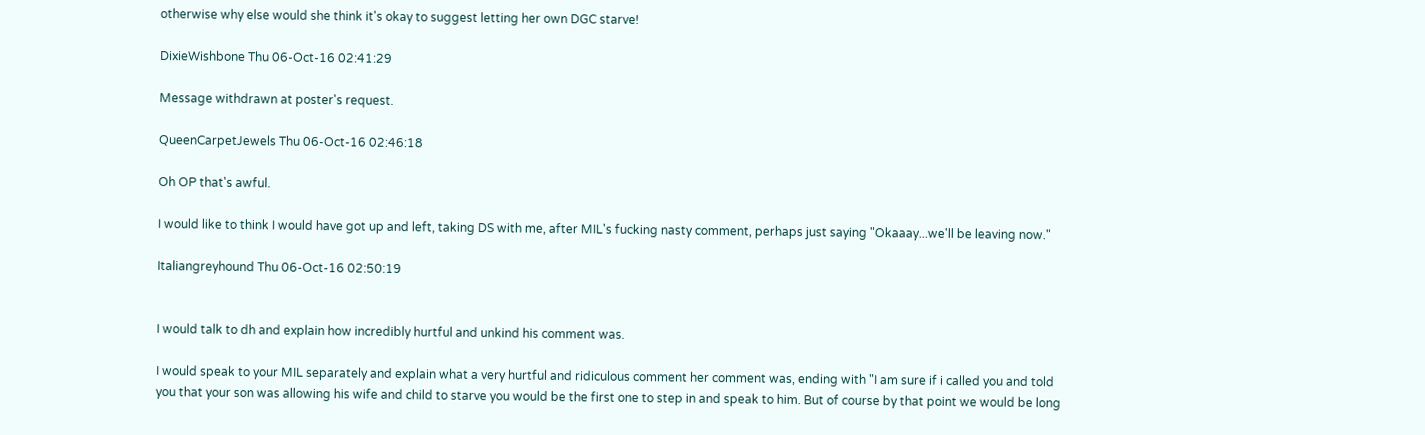otherwise why else would she think it's okay to suggest letting her own DGC starve!

DixieWishbone Thu 06-Oct-16 02:41:29

Message withdrawn at poster's request.

QueenCarpetJewels Thu 06-Oct-16 02:46:18

Oh OP that's awful.

I would like to think I would have got up and left, taking DS with me, after MIL's fucking nasty comment, perhaps just saying "Okaaay...we'll be leaving now."

Italiangreyhound Thu 06-Oct-16 02:50:19


I would talk to dh and explain how incredibly hurtful and unkind his comment was.

I would speak to your MIL separately and explain what a very hurtful and ridiculous comment her comment was, ending with "I am sure if i called you and told you that your son was allowing his wife and child to starve you would be the first one to step in and speak to him. But of course by that point we would be long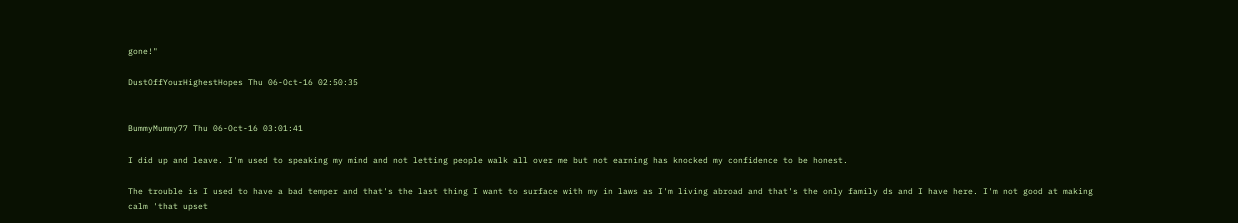gone!"

DustOffYourHighestHopes Thu 06-Oct-16 02:50:35


BummyMummy77 Thu 06-Oct-16 03:01:41

I did up and leave. I'm used to speaking my mind and not letting people walk all over me but not earning has knocked my confidence to be honest.

The trouble is I used to have a bad temper and that's the last thing I want to surface with my in laws as I'm living abroad and that's the only family ds and I have here. I'm not good at making calm 'that upset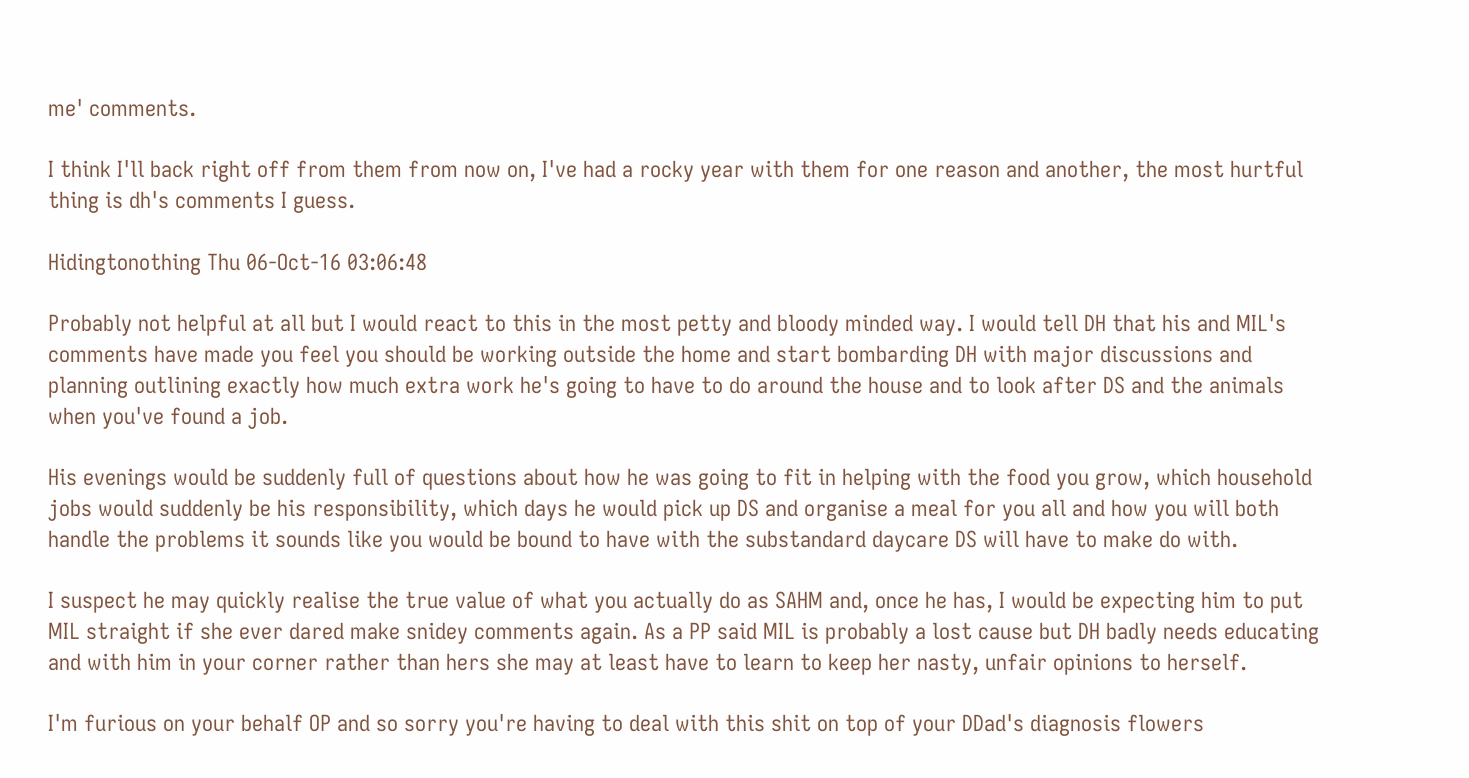me' comments.

I think I'll back right off from them from now on, I've had a rocky year with them for one reason and another, the most hurtful thing is dh's comments I guess.

Hidingtonothing Thu 06-Oct-16 03:06:48

Probably not helpful at all but I would react to this in the most petty and bloody minded way. I would tell DH that his and MIL's comments have made you feel you should be working outside the home and start bombarding DH with major discussions and planning outlining exactly how much extra work he's going to have to do around the house and to look after DS and the animals when you've found a job.

His evenings would be suddenly full of questions about how he was going to fit in helping with the food you grow, which household jobs would suddenly be his responsibility, which days he would pick up DS and organise a meal for you all and how you will both handle the problems it sounds like you would be bound to have with the substandard daycare DS will have to make do with.

I suspect he may quickly realise the true value of what you actually do as SAHM and, once he has, I would be expecting him to put MIL straight if she ever dared make snidey comments again. As a PP said MIL is probably a lost cause but DH badly needs educating and with him in your corner rather than hers she may at least have to learn to keep her nasty, unfair opinions to herself.

I'm furious on your behalf OP and so sorry you're having to deal with this shit on top of your DDad's diagnosis flowers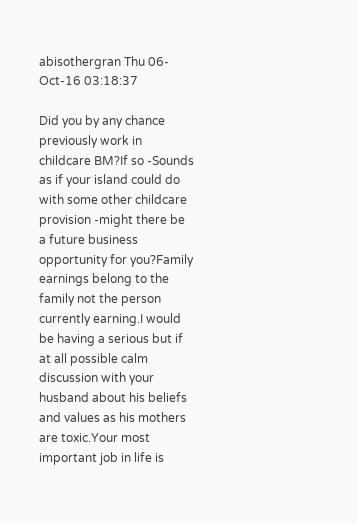abisothergran Thu 06-Oct-16 03:18:37

Did you by any chance previously work in childcare BM?If so -Sounds as if your island could do with some other childcare provision -might there be a future business opportunity for you?Family earnings belong to the family not the person currently earning.I would be having a serious but if at all possible calm discussion with your husband about his beliefs and values as his mothers are toxic.Your most important job in life is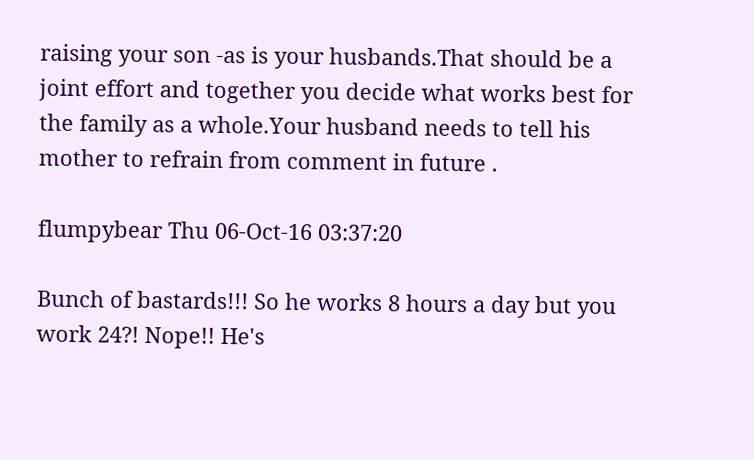raising your son -as is your husbands.That should be a joint effort and together you decide what works best for the family as a whole.Your husband needs to tell his mother to refrain from comment in future .

flumpybear Thu 06-Oct-16 03:37:20

Bunch of bastards!!! So he works 8 hours a day but you work 24?! Nope!! He's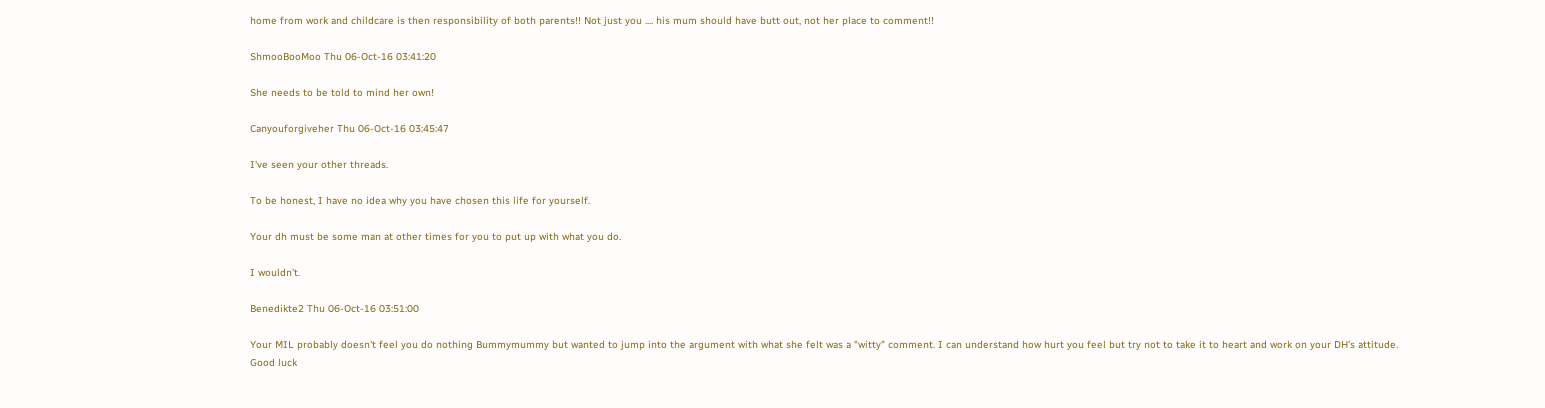home from work and childcare is then responsibility of both parents!! Not just you .... his mum should have butt out, not her place to comment!!

ShmooBooMoo Thu 06-Oct-16 03:41:20

She needs to be told to mind her own!

Canyouforgiveher Thu 06-Oct-16 03:45:47

I've seen your other threads.

To be honest, I have no idea why you have chosen this life for yourself.

Your dh must be some man at other times for you to put up with what you do.

I wouldn't.

Benedikte2 Thu 06-Oct-16 03:51:00

Your MIL probably doesn't feel you do nothing Bummymummy but wanted to jump into the argument with what she felt was a "witty" comment. I can understand how hurt you feel but try not to take it to heart and work on your DH's attitude.
Good luck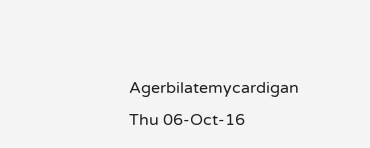Agerbilatemycardigan Thu 06-Oct-16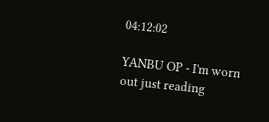04:12:02

YANBU OP - I'm worn out just reading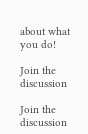about what you do!

Join the discussion

Join the discussion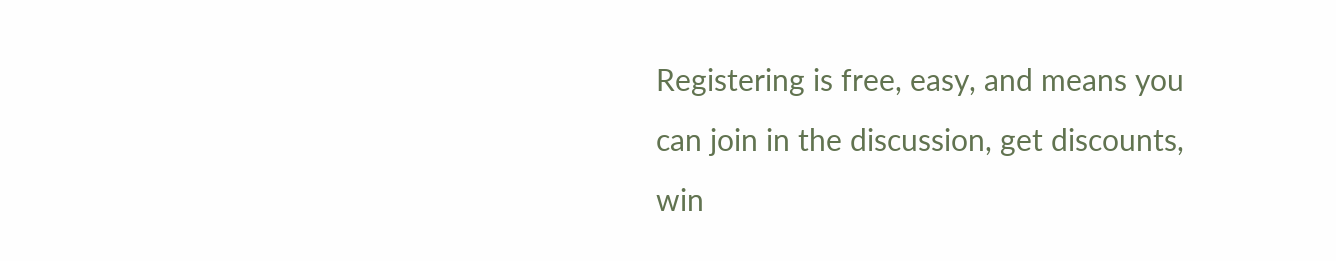Registering is free, easy, and means you can join in the discussion, get discounts, win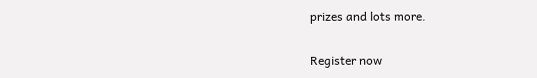prizes and lots more.

Register now